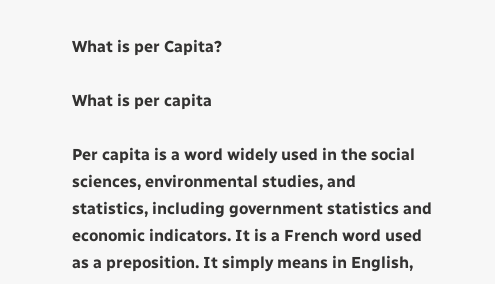What is per Capita?

What is per capita

Per capita is a word widely used in the social sciences, environmental studies, and statistics, including government statistics and economic indicators. It is a French word used as a preposition. It simply means in English,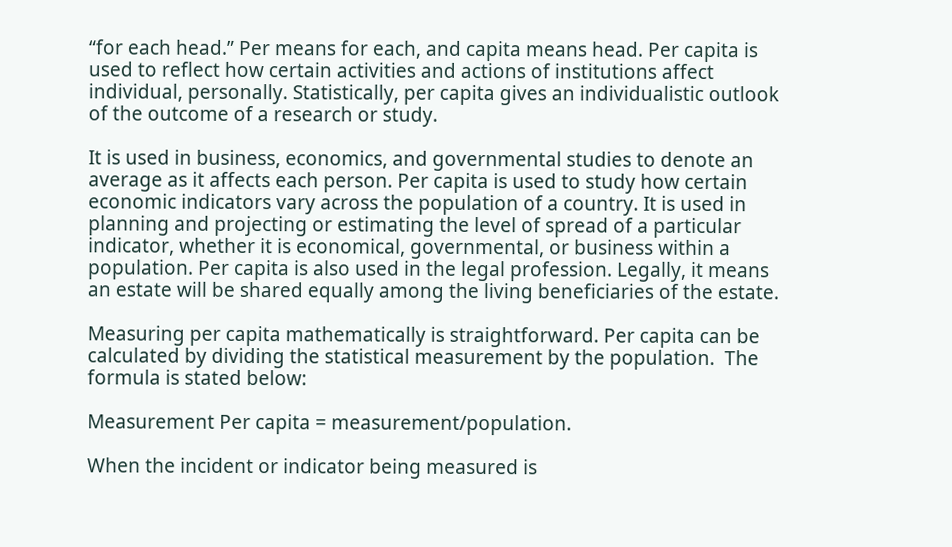“for each head.” Per means for each, and capita means head. Per capita is used to reflect how certain activities and actions of institutions affect individual, personally. Statistically, per capita gives an individualistic outlook of the outcome of a research or study.

It is used in business, economics, and governmental studies to denote an average as it affects each person. Per capita is used to study how certain economic indicators vary across the population of a country. It is used in planning and projecting or estimating the level of spread of a particular indicator, whether it is economical, governmental, or business within a population. Per capita is also used in the legal profession. Legally, it means an estate will be shared equally among the living beneficiaries of the estate.

Measuring per capita mathematically is straightforward. Per capita can be calculated by dividing the statistical measurement by the population.  The formula is stated below:

Measurement Per capita = measurement/population.

When the incident or indicator being measured is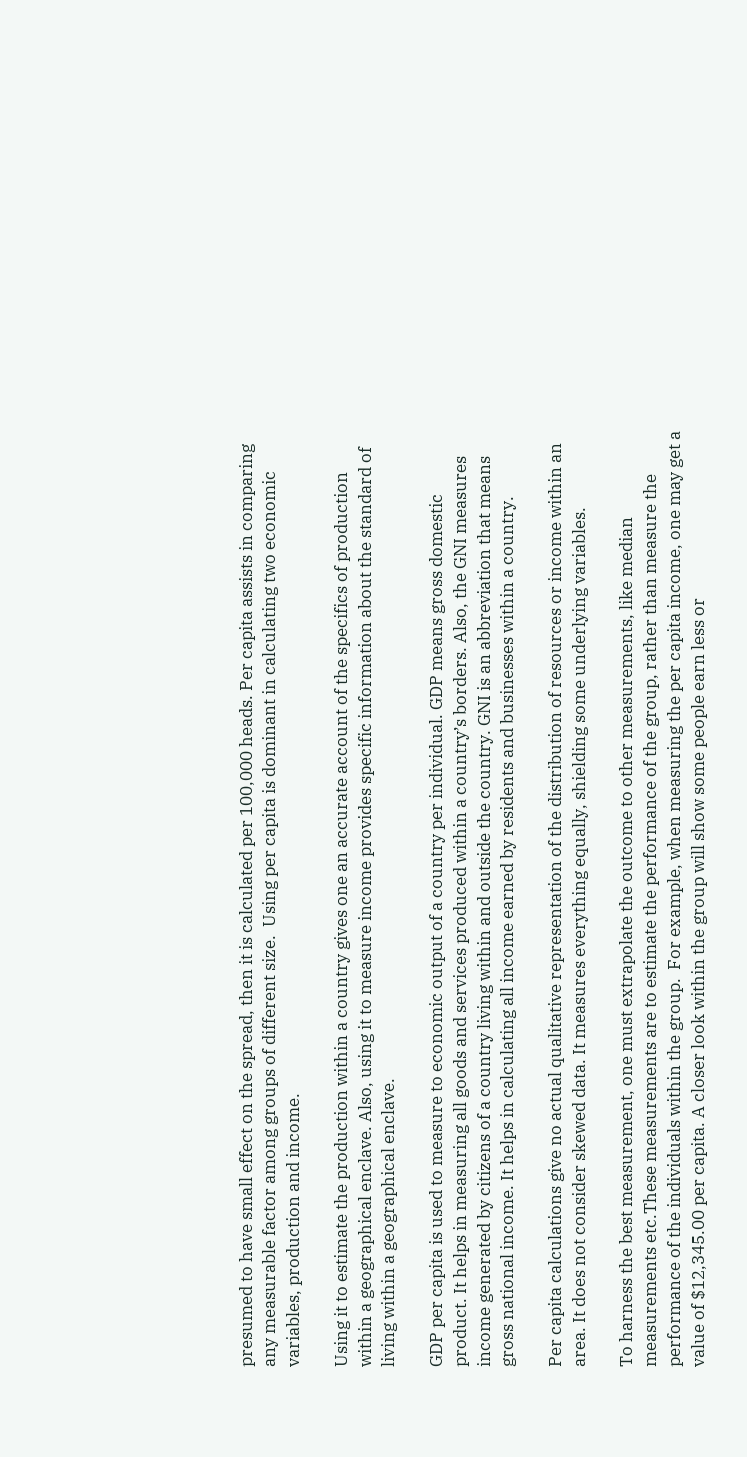presumed to have small effect on the spread, then it is calculated per 100,000 heads. Per capita assists in comparing any measurable factor among groups of different size.  Using per capita is dominant in calculating two economic variables, production and income.

Using it to estimate the production within a country gives one an accurate account of the specifics of production within a geographical enclave. Also, using it to measure income provides specific information about the standard of living within a geographical enclave.

GDP per capita is used to measure to economic output of a country per individual. GDP means gross domestic product. It helps in measuring all goods and services produced within a country’s borders. Also, the GNI measures income generated by citizens of a country living within and outside the country. GNI is an abbreviation that means gross national income. It helps in calculating all income earned by residents and businesses within a country.

Per capita calculations give no actual qualitative representation of the distribution of resources or income within an area. It does not consider skewed data. It measures everything equally, shielding some underlying variables.

To harness the best measurement, one must extrapolate the outcome to other measurements, like median measurements etc.These measurements are to estimate the performance of the group, rather than measure the performance of the individuals within the group.  For example, when measuring the per capita income, one may get a value of $12,345.00 per capita. A closer look within the group will show some people earn less or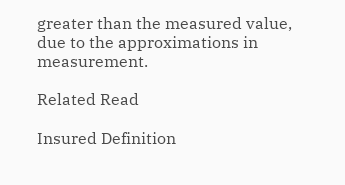greater than the measured value, due to the approximations in measurement.

Related Read

Insured Definition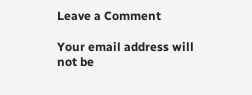Leave a Comment

Your email address will not be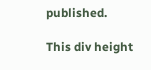published.

This div height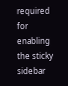required for enabling the sticky sidebar